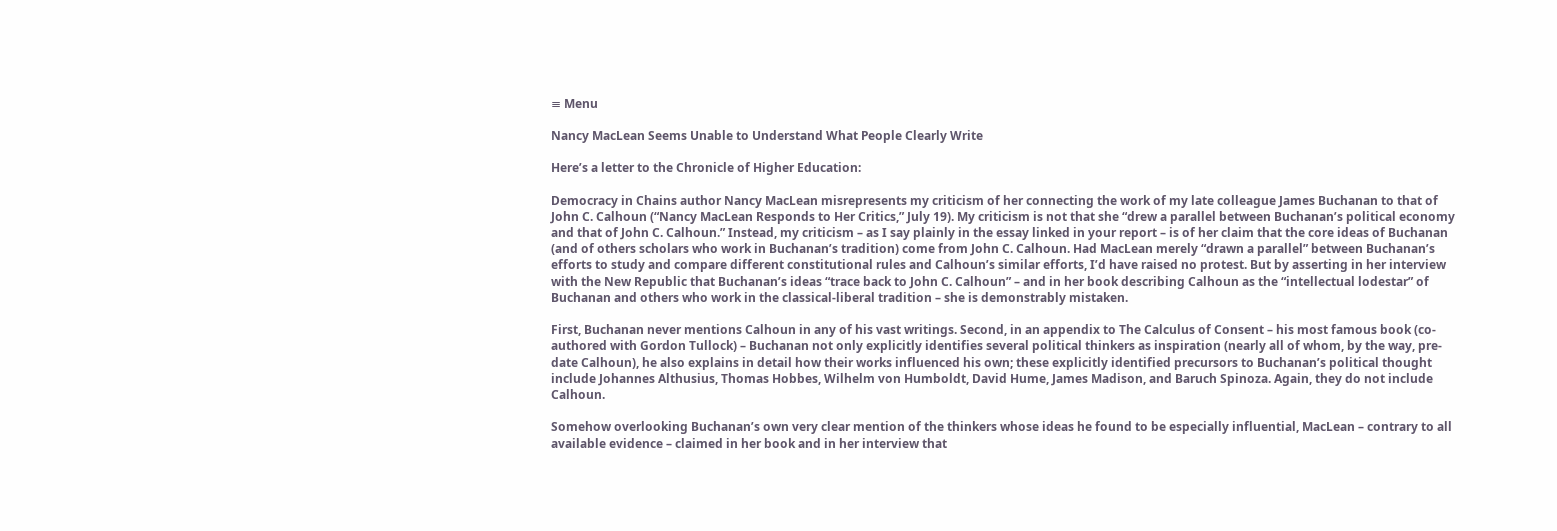≡ Menu

Nancy MacLean Seems Unable to Understand What People Clearly Write

Here’s a letter to the Chronicle of Higher Education:

Democracy in Chains author Nancy MacLean misrepresents my criticism of her connecting the work of my late colleague James Buchanan to that of John C. Calhoun (“Nancy MacLean Responds to Her Critics,” July 19). My criticism is not that she “drew a parallel between Buchanan’s political economy and that of John C. Calhoun.” Instead, my criticism – as I say plainly in the essay linked in your report – is of her claim that the core ideas of Buchanan (and of others scholars who work in Buchanan’s tradition) come from John C. Calhoun. Had MacLean merely “drawn a parallel” between Buchanan’s efforts to study and compare different constitutional rules and Calhoun’s similar efforts, I’d have raised no protest. But by asserting in her interview with the New Republic that Buchanan’s ideas “trace back to John C. Calhoun” – and in her book describing Calhoun as the “intellectual lodestar” of Buchanan and others who work in the classical-liberal tradition – she is demonstrably mistaken.

First, Buchanan never mentions Calhoun in any of his vast writings. Second, in an appendix to The Calculus of Consent – his most famous book (co-authored with Gordon Tullock) – Buchanan not only explicitly identifies several political thinkers as inspiration (nearly all of whom, by the way, pre-date Calhoun), he also explains in detail how their works influenced his own; these explicitly identified precursors to Buchanan’s political thought include Johannes Althusius, Thomas Hobbes, Wilhelm von Humboldt, David Hume, James Madison, and Baruch Spinoza. Again, they do not include Calhoun.

Somehow overlooking Buchanan’s own very clear mention of the thinkers whose ideas he found to be especially influential, MacLean – contrary to all available evidence – claimed in her book and in her interview that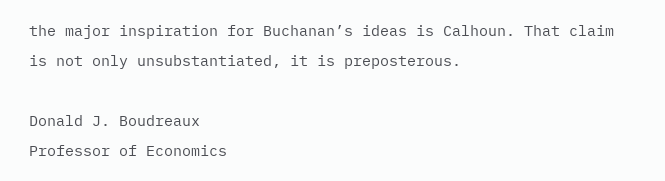the major inspiration for Buchanan’s ideas is Calhoun. That claim is not only unsubstantiated, it is preposterous.

Donald J. Boudreaux
Professor of Economics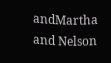andMartha and Nelson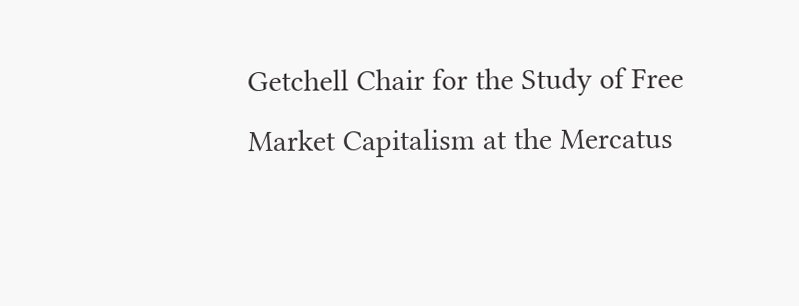Getchell Chair for the Study of Free Market Capitalism at the Mercatus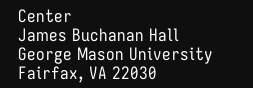Center
James Buchanan Hall
George Mason University
Fairfax, VA 22030